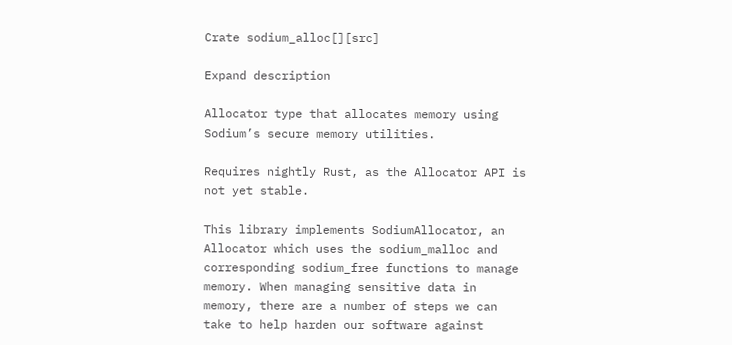Crate sodium_alloc[][src]

Expand description

Allocator type that allocates memory using Sodium’s secure memory utilities.

Requires nightly Rust, as the Allocator API is not yet stable.

This library implements SodiumAllocator, an Allocator which uses the sodium_malloc and corresponding sodium_free functions to manage memory. When managing sensitive data in memory, there are a number of steps we can take to help harden our software against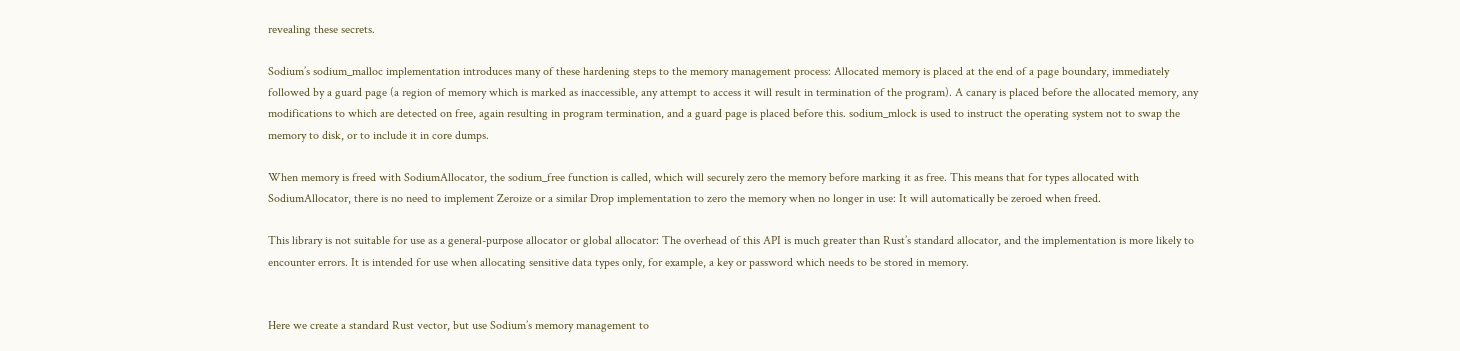revealing these secrets.

Sodium’s sodium_malloc implementation introduces many of these hardening steps to the memory management process: Allocated memory is placed at the end of a page boundary, immediately followed by a guard page (a region of memory which is marked as inaccessible, any attempt to access it will result in termination of the program). A canary is placed before the allocated memory, any modifications to which are detected on free, again resulting in program termination, and a guard page is placed before this. sodium_mlock is used to instruct the operating system not to swap the memory to disk, or to include it in core dumps.

When memory is freed with SodiumAllocator, the sodium_free function is called, which will securely zero the memory before marking it as free. This means that for types allocated with SodiumAllocator, there is no need to implement Zeroize or a similar Drop implementation to zero the memory when no longer in use: It will automatically be zeroed when freed.

This library is not suitable for use as a general-purpose allocator or global allocator: The overhead of this API is much greater than Rust’s standard allocator, and the implementation is more likely to encounter errors. It is intended for use when allocating sensitive data types only, for example, a key or password which needs to be stored in memory.


Here we create a standard Rust vector, but use Sodium’s memory management to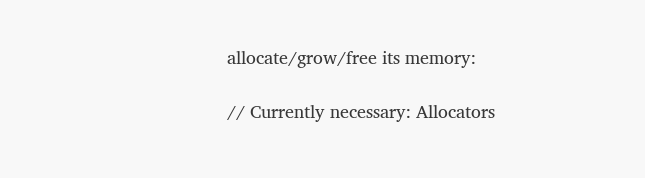allocate/grow/free its memory:

// Currently necessary: Allocators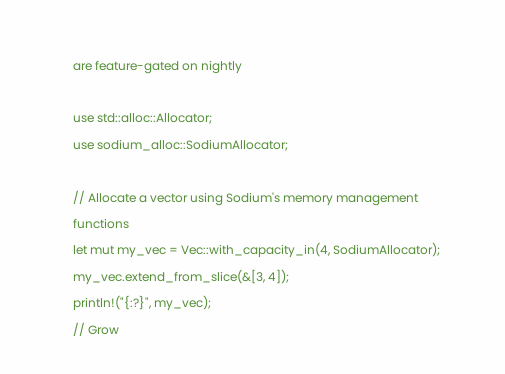are feature-gated on nightly

use std::alloc::Allocator;
use sodium_alloc::SodiumAllocator;

// Allocate a vector using Sodium's memory management functions
let mut my_vec = Vec::with_capacity_in(4, SodiumAllocator);
my_vec.extend_from_slice(&[3, 4]);
println!("{:?}", my_vec);
// Grow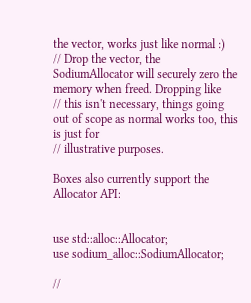the vector, works just like normal :)
// Drop the vector, the SodiumAllocator will securely zero the memory when freed. Dropping like
// this isn't necessary, things going out of scope as normal works too, this is just for
// illustrative purposes.

Boxes also currently support the Allocator API:


use std::alloc::Allocator;
use sodium_alloc::SodiumAllocator;

//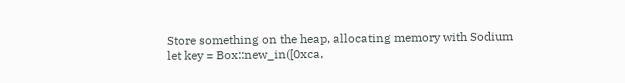Store something on the heap, allocating memory with Sodium
let key = Box::new_in([0xca,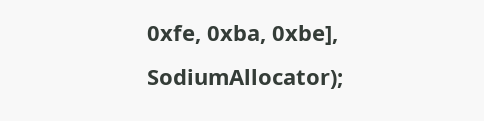0xfe, 0xba, 0xbe], SodiumAllocator);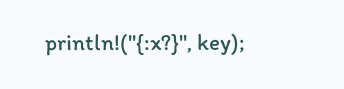println!("{:x?}", key);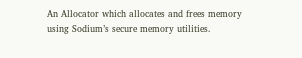An Allocator which allocates and frees memory using Sodium’s secure memory utilities.